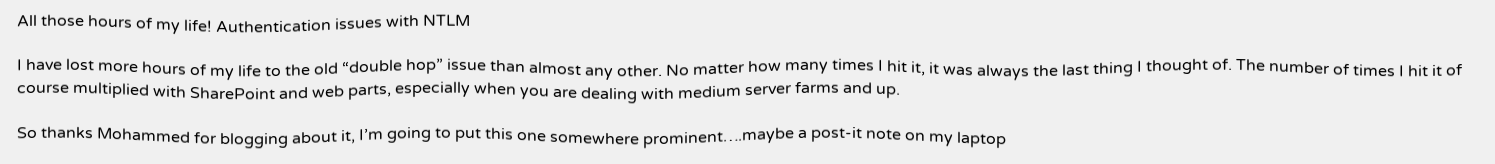All those hours of my life! Authentication issues with NTLM

I have lost more hours of my life to the old “double hop” issue than almost any other. No matter how many times I hit it, it was always the last thing I thought of. The number of times I hit it of course multiplied with SharePoint and web parts, especially when you are dealing with medium server farms and up.

So thanks Mohammed for blogging about it, I’m going to put this one somewhere prominent….maybe a post-it note on my laptop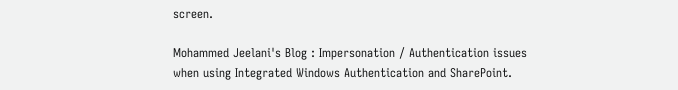screen.

Mohammed Jeelani's Blog : Impersonation / Authentication issues when using Integrated Windows Authentication and SharePoint.